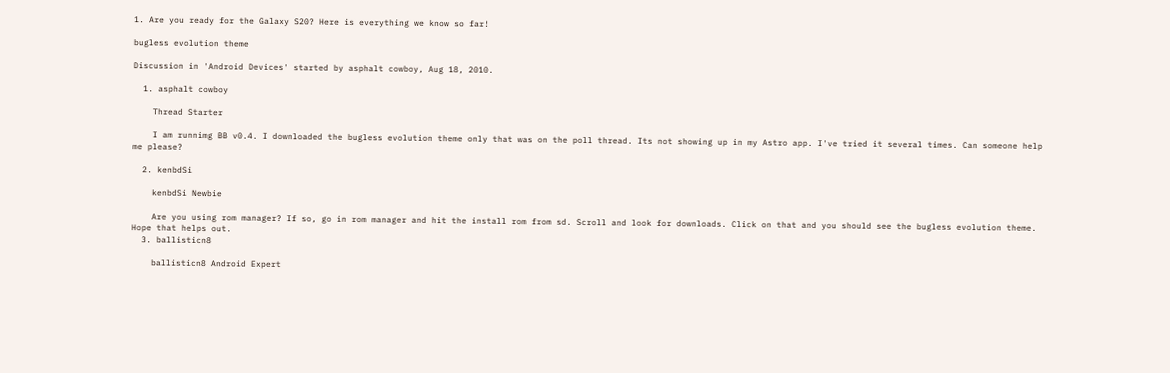1. Are you ready for the Galaxy S20? Here is everything we know so far!

bugless evolution theme

Discussion in 'Android Devices' started by asphalt cowboy, Aug 18, 2010.

  1. asphalt cowboy

    Thread Starter

    I am runnimg BB v0.4. I downloaded the bugless evolution theme only that was on the poll thread. Its not showing up in my Astro app. I've tried it several times. Can someone help me please?

  2. kenbdSi

    kenbdSi Newbie

    Are you using rom manager? If so, go in rom manager and hit the install rom from sd. Scroll and look for downloads. Click on that and you should see the bugless evolution theme. Hope that helps out.
  3. ballisticn8

    ballisticn8 Android Expert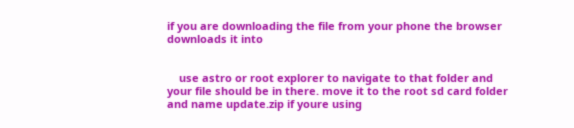if you are downloading the file from your phone the browser downloads it into


    use astro or root explorer to navigate to that folder and your file should be in there. move it to the root sd card folder and name update.zip if youre using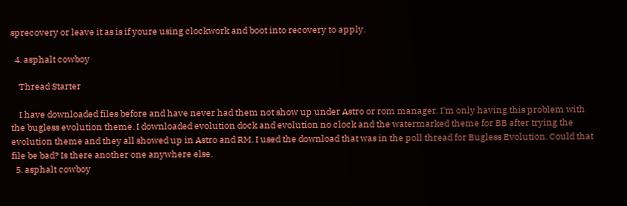sprecovery or leave it as is if youre using clockwork and boot into recovery to apply.

  4. asphalt cowboy

    Thread Starter

    I have downloaded files before and have never had them not show up under Astro or rom manager. I'm only having this problem with the bugless evolution theme. I downloaded evolution dock and evolution no clock and the watermarked theme for BB after trying the evolution theme and they all showed up in Astro and RM. I used the download that was in the poll thread for Bugless Evolution. Could that file be bad? Is there another one anywhere else.
  5. asphalt cowboy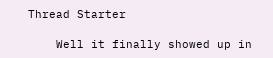Thread Starter

    Well it finally showed up in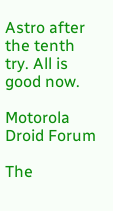Astro after the tenth try. All is good now.

Motorola Droid Forum

The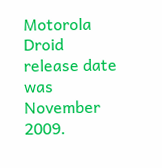Motorola Droid release date was November 2009.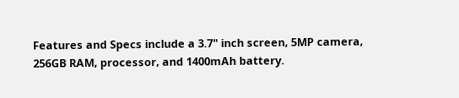Features and Specs include a 3.7" inch screen, 5MP camera, 256GB RAM, processor, and 1400mAh battery.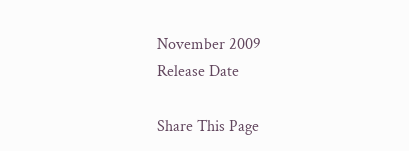November 2009
Release Date

Share This Page